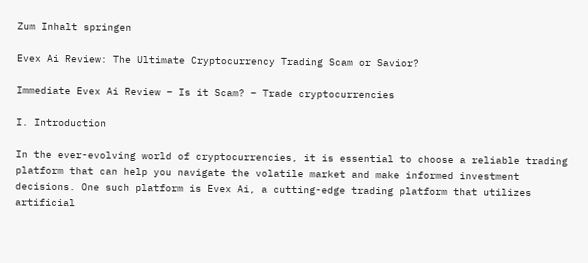Zum Inhalt springen

Evex Ai Review: The Ultimate Cryptocurrency Trading Scam or Savior?

Immediate Evex Ai Review – Is it Scam? – Trade cryptocurrencies

I. Introduction

In the ever-evolving world of cryptocurrencies, it is essential to choose a reliable trading platform that can help you navigate the volatile market and make informed investment decisions. One such platform is Evex Ai, a cutting-edge trading platform that utilizes artificial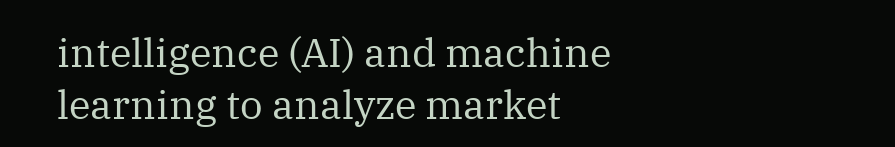intelligence (AI) and machine learning to analyze market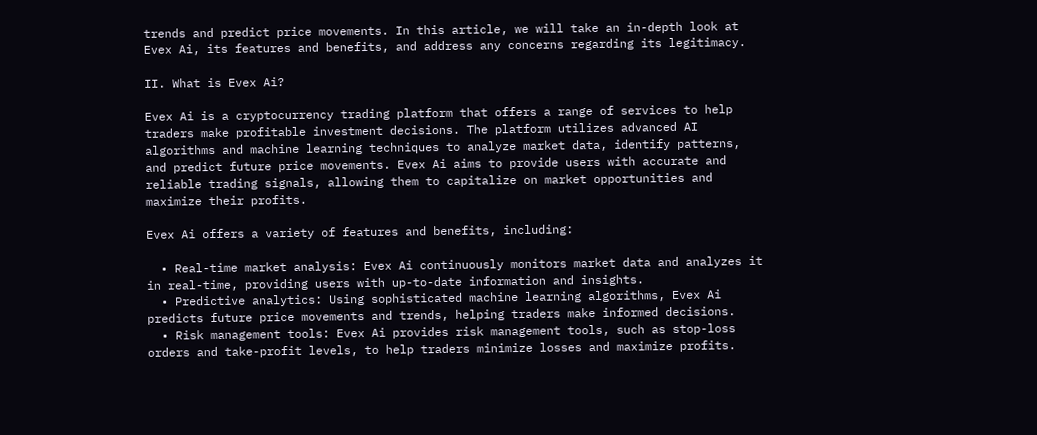trends and predict price movements. In this article, we will take an in-depth look at Evex Ai, its features and benefits, and address any concerns regarding its legitimacy.

II. What is Evex Ai?

Evex Ai is a cryptocurrency trading platform that offers a range of services to help traders make profitable investment decisions. The platform utilizes advanced AI algorithms and machine learning techniques to analyze market data, identify patterns, and predict future price movements. Evex Ai aims to provide users with accurate and reliable trading signals, allowing them to capitalize on market opportunities and maximize their profits.

Evex Ai offers a variety of features and benefits, including:

  • Real-time market analysis: Evex Ai continuously monitors market data and analyzes it in real-time, providing users with up-to-date information and insights.
  • Predictive analytics: Using sophisticated machine learning algorithms, Evex Ai predicts future price movements and trends, helping traders make informed decisions.
  • Risk management tools: Evex Ai provides risk management tools, such as stop-loss orders and take-profit levels, to help traders minimize losses and maximize profits.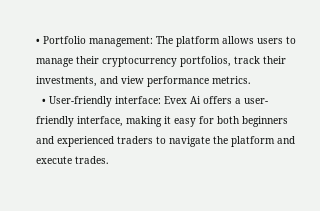• Portfolio management: The platform allows users to manage their cryptocurrency portfolios, track their investments, and view performance metrics.
  • User-friendly interface: Evex Ai offers a user-friendly interface, making it easy for both beginners and experienced traders to navigate the platform and execute trades.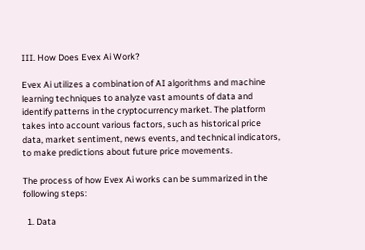III. How Does Evex Ai Work?

Evex Ai utilizes a combination of AI algorithms and machine learning techniques to analyze vast amounts of data and identify patterns in the cryptocurrency market. The platform takes into account various factors, such as historical price data, market sentiment, news events, and technical indicators, to make predictions about future price movements.

The process of how Evex Ai works can be summarized in the following steps:

  1. Data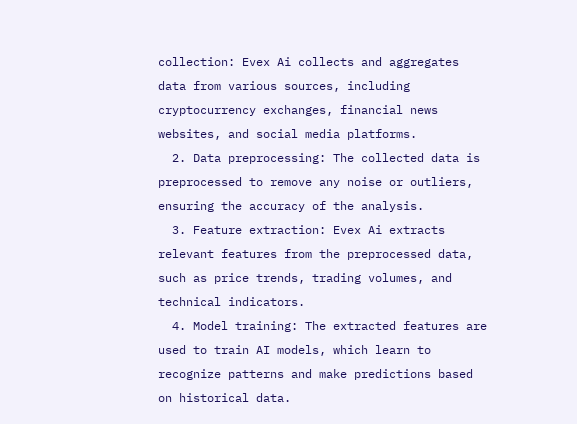collection: Evex Ai collects and aggregates data from various sources, including cryptocurrency exchanges, financial news websites, and social media platforms.
  2. Data preprocessing: The collected data is preprocessed to remove any noise or outliers, ensuring the accuracy of the analysis.
  3. Feature extraction: Evex Ai extracts relevant features from the preprocessed data, such as price trends, trading volumes, and technical indicators.
  4. Model training: The extracted features are used to train AI models, which learn to recognize patterns and make predictions based on historical data.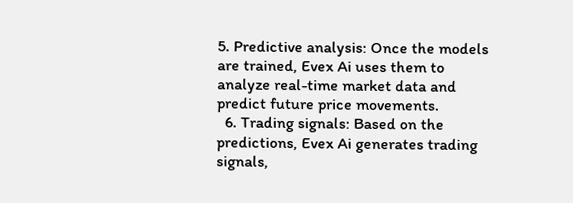5. Predictive analysis: Once the models are trained, Evex Ai uses them to analyze real-time market data and predict future price movements.
  6. Trading signals: Based on the predictions, Evex Ai generates trading signals,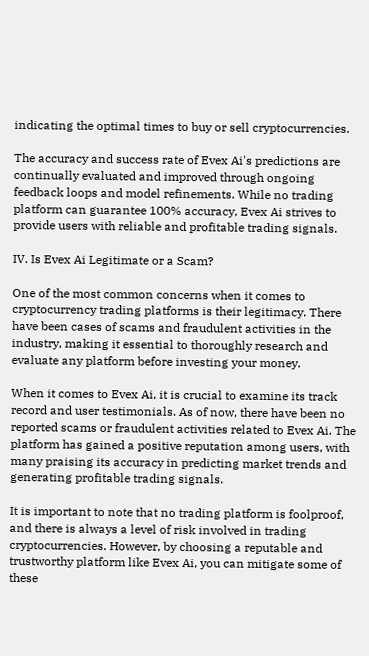indicating the optimal times to buy or sell cryptocurrencies.

The accuracy and success rate of Evex Ai's predictions are continually evaluated and improved through ongoing feedback loops and model refinements. While no trading platform can guarantee 100% accuracy, Evex Ai strives to provide users with reliable and profitable trading signals.

IV. Is Evex Ai Legitimate or a Scam?

One of the most common concerns when it comes to cryptocurrency trading platforms is their legitimacy. There have been cases of scams and fraudulent activities in the industry, making it essential to thoroughly research and evaluate any platform before investing your money.

When it comes to Evex Ai, it is crucial to examine its track record and user testimonials. As of now, there have been no reported scams or fraudulent activities related to Evex Ai. The platform has gained a positive reputation among users, with many praising its accuracy in predicting market trends and generating profitable trading signals.

It is important to note that no trading platform is foolproof, and there is always a level of risk involved in trading cryptocurrencies. However, by choosing a reputable and trustworthy platform like Evex Ai, you can mitigate some of these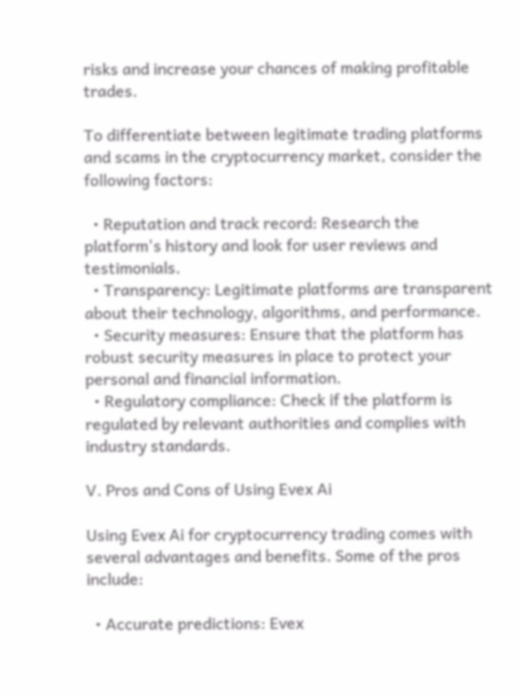risks and increase your chances of making profitable trades.

To differentiate between legitimate trading platforms and scams in the cryptocurrency market, consider the following factors:

  • Reputation and track record: Research the platform's history and look for user reviews and testimonials.
  • Transparency: Legitimate platforms are transparent about their technology, algorithms, and performance.
  • Security measures: Ensure that the platform has robust security measures in place to protect your personal and financial information.
  • Regulatory compliance: Check if the platform is regulated by relevant authorities and complies with industry standards.

V. Pros and Cons of Using Evex Ai

Using Evex Ai for cryptocurrency trading comes with several advantages and benefits. Some of the pros include:

  • Accurate predictions: Evex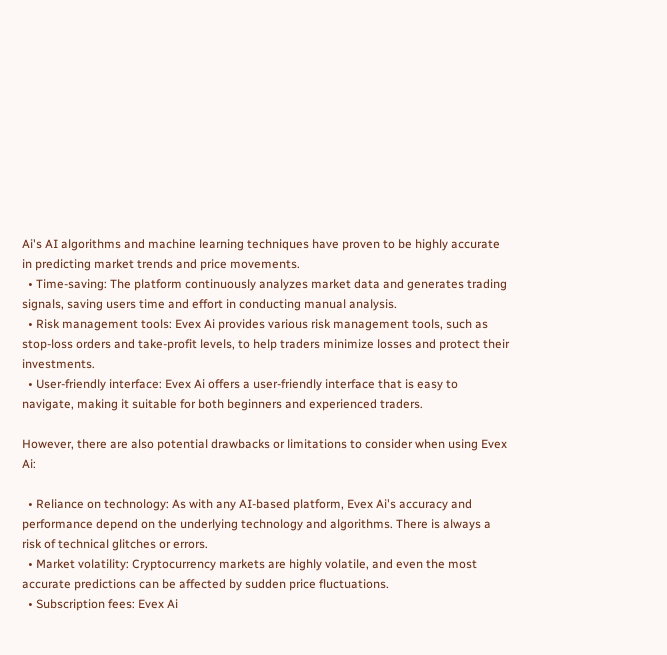Ai's AI algorithms and machine learning techniques have proven to be highly accurate in predicting market trends and price movements.
  • Time-saving: The platform continuously analyzes market data and generates trading signals, saving users time and effort in conducting manual analysis.
  • Risk management tools: Evex Ai provides various risk management tools, such as stop-loss orders and take-profit levels, to help traders minimize losses and protect their investments.
  • User-friendly interface: Evex Ai offers a user-friendly interface that is easy to navigate, making it suitable for both beginners and experienced traders.

However, there are also potential drawbacks or limitations to consider when using Evex Ai:

  • Reliance on technology: As with any AI-based platform, Evex Ai's accuracy and performance depend on the underlying technology and algorithms. There is always a risk of technical glitches or errors.
  • Market volatility: Cryptocurrency markets are highly volatile, and even the most accurate predictions can be affected by sudden price fluctuations.
  • Subscription fees: Evex Ai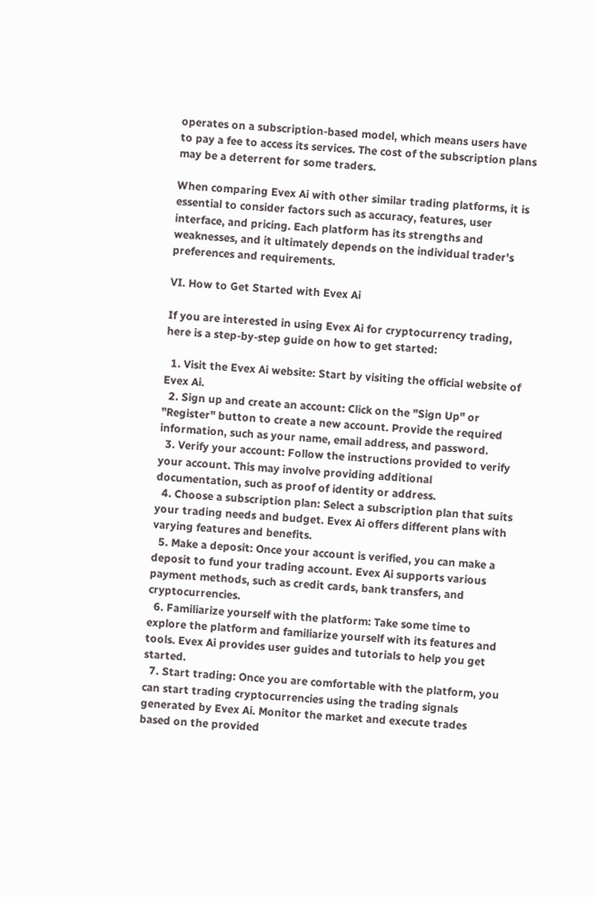operates on a subscription-based model, which means users have to pay a fee to access its services. The cost of the subscription plans may be a deterrent for some traders.

When comparing Evex Ai with other similar trading platforms, it is essential to consider factors such as accuracy, features, user interface, and pricing. Each platform has its strengths and weaknesses, and it ultimately depends on the individual trader's preferences and requirements.

VI. How to Get Started with Evex Ai

If you are interested in using Evex Ai for cryptocurrency trading, here is a step-by-step guide on how to get started:

  1. Visit the Evex Ai website: Start by visiting the official website of Evex Ai.
  2. Sign up and create an account: Click on the "Sign Up" or "Register" button to create a new account. Provide the required information, such as your name, email address, and password.
  3. Verify your account: Follow the instructions provided to verify your account. This may involve providing additional documentation, such as proof of identity or address.
  4. Choose a subscription plan: Select a subscription plan that suits your trading needs and budget. Evex Ai offers different plans with varying features and benefits.
  5. Make a deposit: Once your account is verified, you can make a deposit to fund your trading account. Evex Ai supports various payment methods, such as credit cards, bank transfers, and cryptocurrencies.
  6. Familiarize yourself with the platform: Take some time to explore the platform and familiarize yourself with its features and tools. Evex Ai provides user guides and tutorials to help you get started.
  7. Start trading: Once you are comfortable with the platform, you can start trading cryptocurrencies using the trading signals generated by Evex Ai. Monitor the market and execute trades based on the provided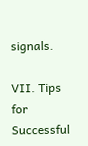signals.

VII. Tips for Successful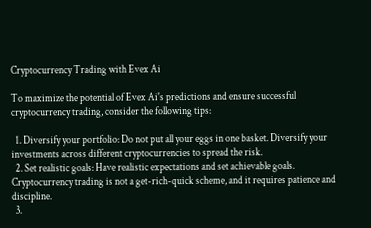Cryptocurrency Trading with Evex Ai

To maximize the potential of Evex Ai's predictions and ensure successful cryptocurrency trading, consider the following tips:

  1. Diversify your portfolio: Do not put all your eggs in one basket. Diversify your investments across different cryptocurrencies to spread the risk.
  2. Set realistic goals: Have realistic expectations and set achievable goals. Cryptocurrency trading is not a get-rich-quick scheme, and it requires patience and discipline.
  3.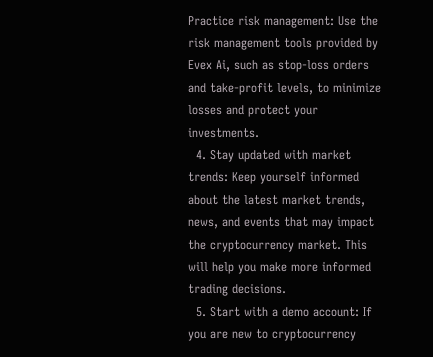Practice risk management: Use the risk management tools provided by Evex Ai, such as stop-loss orders and take-profit levels, to minimize losses and protect your investments.
  4. Stay updated with market trends: Keep yourself informed about the latest market trends, news, and events that may impact the cryptocurrency market. This will help you make more informed trading decisions.
  5. Start with a demo account: If you are new to cryptocurrency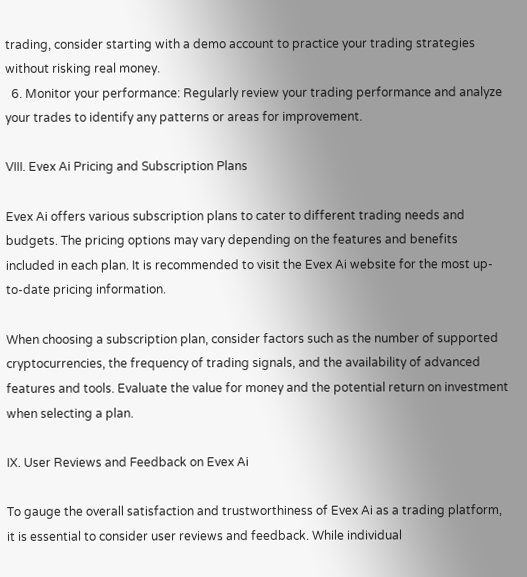trading, consider starting with a demo account to practice your trading strategies without risking real money.
  6. Monitor your performance: Regularly review your trading performance and analyze your trades to identify any patterns or areas for improvement.

VIII. Evex Ai Pricing and Subscription Plans

Evex Ai offers various subscription plans to cater to different trading needs and budgets. The pricing options may vary depending on the features and benefits included in each plan. It is recommended to visit the Evex Ai website for the most up-to-date pricing information.

When choosing a subscription plan, consider factors such as the number of supported cryptocurrencies, the frequency of trading signals, and the availability of advanced features and tools. Evaluate the value for money and the potential return on investment when selecting a plan.

IX. User Reviews and Feedback on Evex Ai

To gauge the overall satisfaction and trustworthiness of Evex Ai as a trading platform, it is essential to consider user reviews and feedback. While individual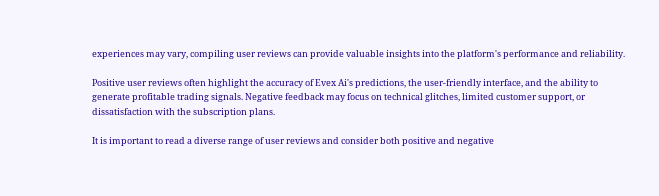experiences may vary, compiling user reviews can provide valuable insights into the platform's performance and reliability.

Positive user reviews often highlight the accuracy of Evex Ai's predictions, the user-friendly interface, and the ability to generate profitable trading signals. Negative feedback may focus on technical glitches, limited customer support, or dissatisfaction with the subscription plans.

It is important to read a diverse range of user reviews and consider both positive and negative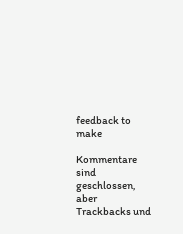feedback to make

Kommentare sind geschlossen, aber Trackbacks und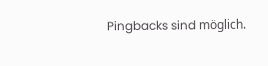Pingbacks sind möglich.